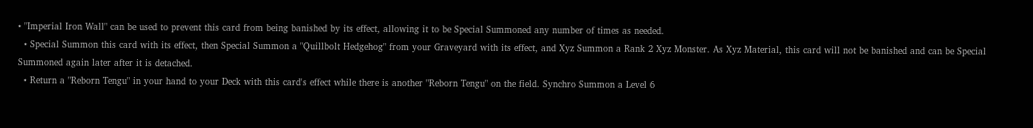• "Imperial Iron Wall" can be used to prevent this card from being banished by its effect, allowing it to be Special Summoned any number of times as needed.
  • Special Summon this card with its effect, then Special Summon a "Quillbolt Hedgehog" from your Graveyard with its effect, and Xyz Summon a Rank 2 Xyz Monster. As Xyz Material, this card will not be banished and can be Special Summoned again later after it is detached.
  • Return a "Reborn Tengu" in your hand to your Deck with this card's effect while there is another "Reborn Tengu" on the field. Synchro Summon a Level 6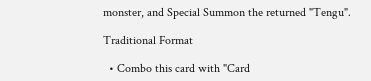monster, and Special Summon the returned "Tengu".

Traditional Format

  • Combo this card with "Card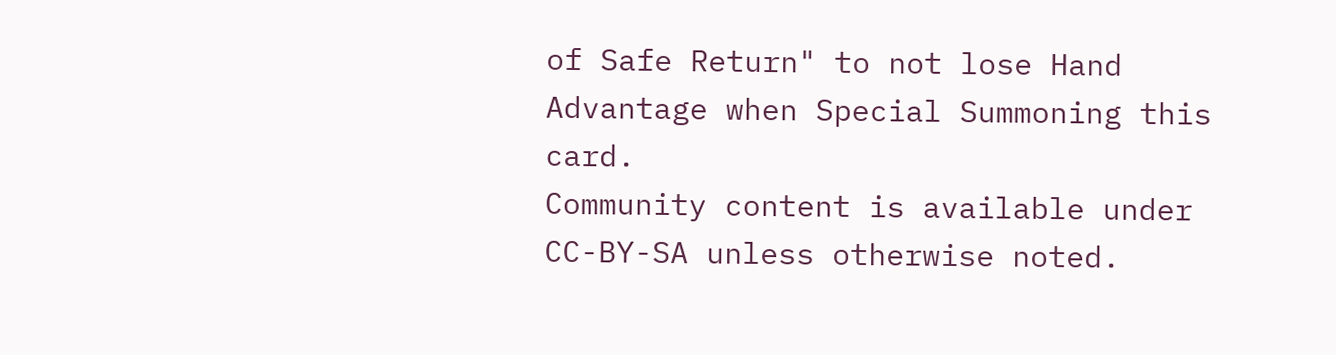of Safe Return" to not lose Hand Advantage when Special Summoning this card.
Community content is available under CC-BY-SA unless otherwise noted.